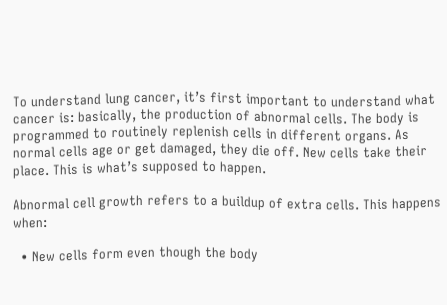To understand lung cancer, it’s first important to understand what cancer is: basically, the production of abnormal cells. The body is programmed to routinely replenish cells in different organs. As normal cells age or get damaged, they die off. New cells take their place. This is what’s supposed to happen.

Abnormal cell growth refers to a buildup of extra cells. This happens when:

  • New cells form even though the body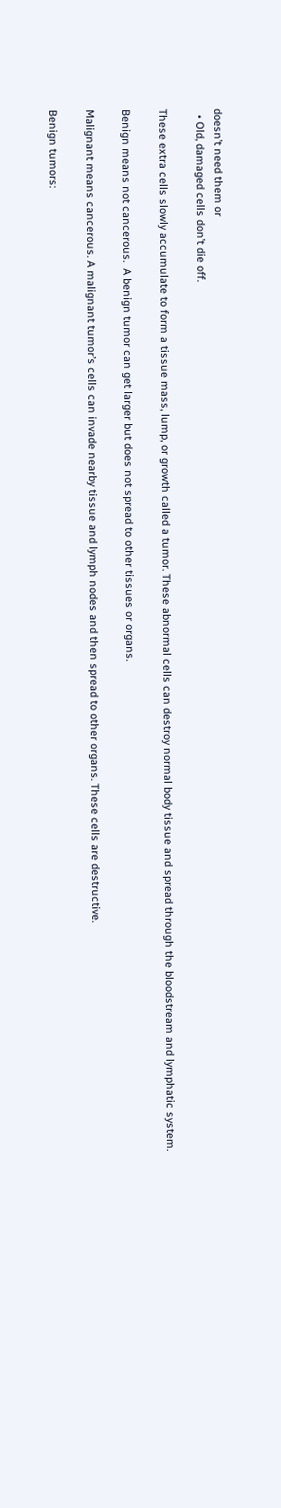doesn’t need them or
  • Old, damaged cells don’t die off.

These extra cells slowly accumulate to form a tissue mass, lump, or growth called a tumor. These abnormal cells can destroy normal body tissue and spread through the bloodstream and lymphatic system.

Benign means not cancerous.  A benign tumor can get larger but does not spread to other tissues or organs.

Malignant means cancerous. A malignant tumor’s cells can invade nearby tissue and lymph nodes and then spread to other organs. These cells are destructive.

Benign tumors: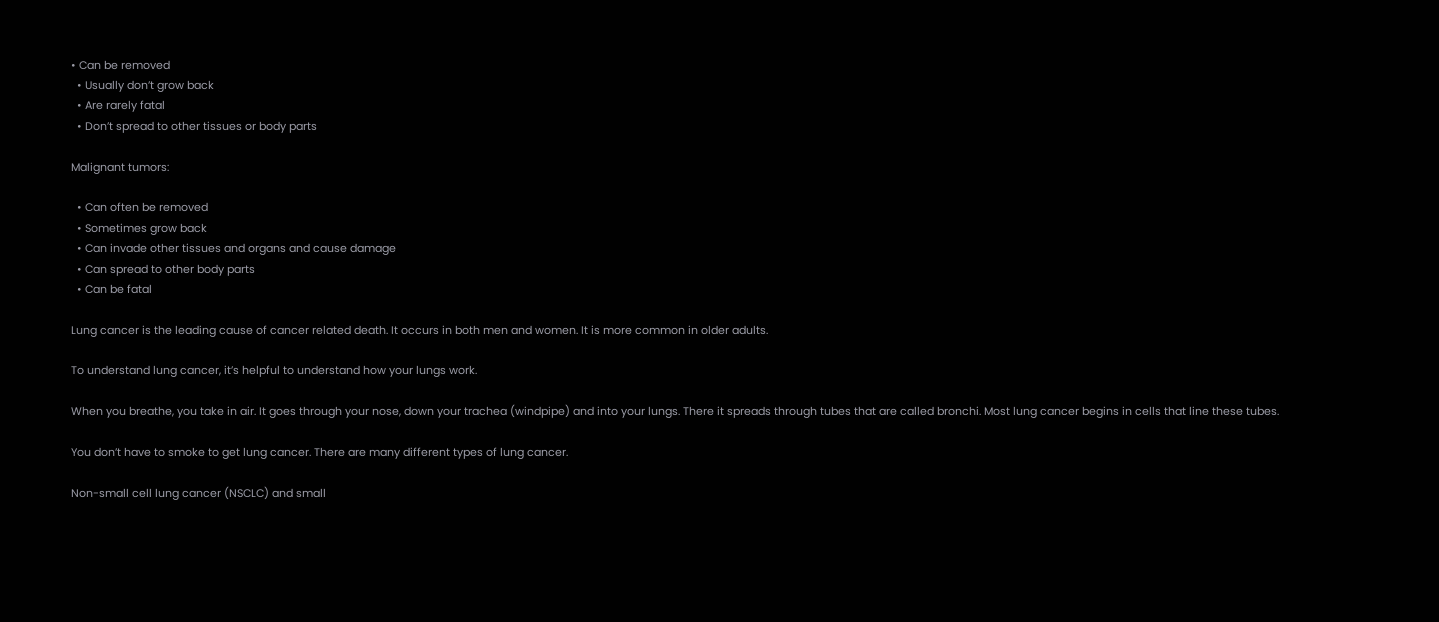• Can be removed
  • Usually don’t grow back
  • Are rarely fatal
  • Don’t spread to other tissues or body parts

Malignant tumors:

  • Can often be removed
  • Sometimes grow back
  • Can invade other tissues and organs and cause damage
  • Can spread to other body parts
  • Can be fatal

Lung cancer is the leading cause of cancer related death. It occurs in both men and women. It is more common in older adults.

To understand lung cancer, it’s helpful to understand how your lungs work.

When you breathe, you take in air. It goes through your nose, down your trachea (windpipe) and into your lungs. There it spreads through tubes that are called bronchi. Most lung cancer begins in cells that line these tubes.

You don’t have to smoke to get lung cancer. There are many different types of lung cancer.

Non-small cell lung cancer (NSCLC) and small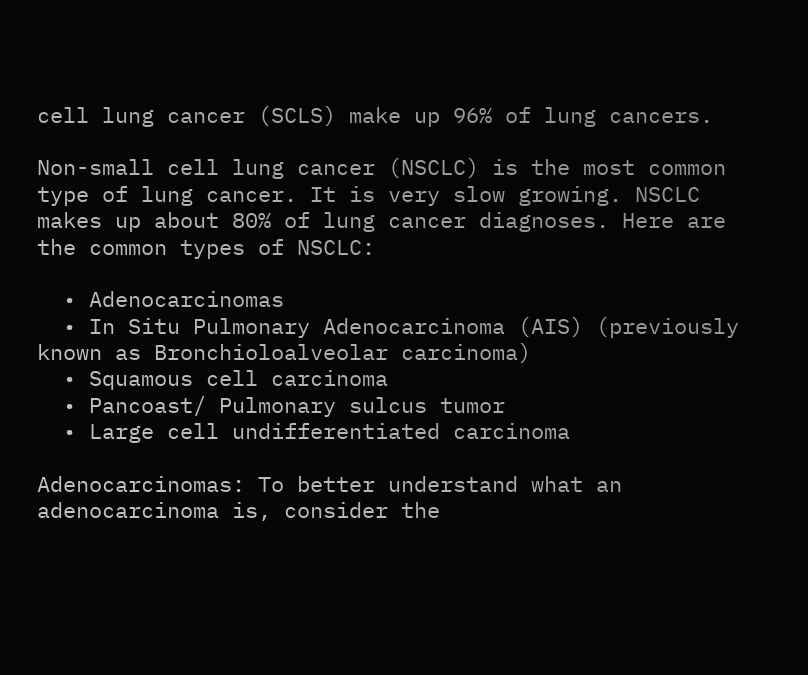cell lung cancer (SCLS) make up 96% of lung cancers.

Non-small cell lung cancer (NSCLC) is the most common type of lung cancer. It is very slow growing. NSCLC makes up about 80% of lung cancer diagnoses. Here are the common types of NSCLC:

  • Adenocarcinomas
  • In Situ Pulmonary Adenocarcinoma (AIS) (previously known as Bronchioloalveolar carcinoma)
  • Squamous cell carcinoma
  • Pancoast/ Pulmonary sulcus tumor
  • Large cell undifferentiated carcinoma

Adenocarcinomas: To better understand what an adenocarcinoma is, consider the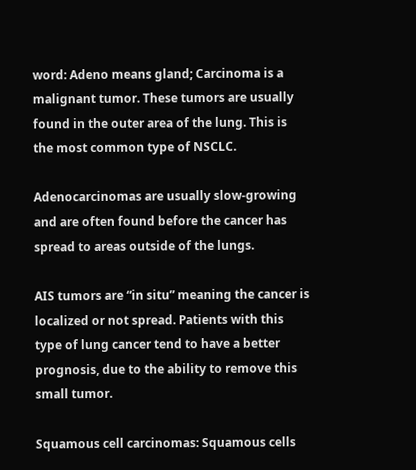word: Adeno means gland; Carcinoma is a malignant tumor. These tumors are usually found in the outer area of the lung. This is the most common type of NSCLC.

Adenocarcinomas are usually slow-growing and are often found before the cancer has spread to areas outside of the lungs.

AIS tumors are “in situ” meaning the cancer is localized or not spread. Patients with this type of lung cancer tend to have a better prognosis, due to the ability to remove this small tumor.

Squamous cell carcinomas: Squamous cells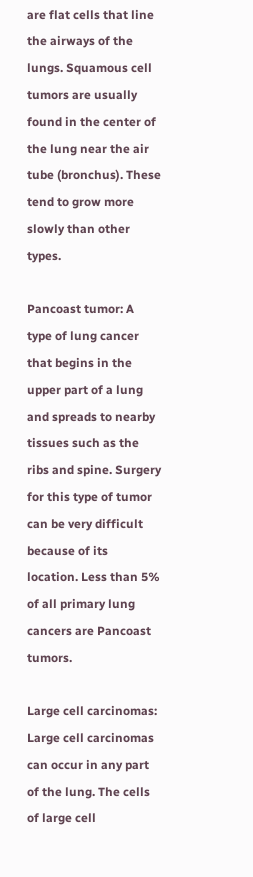are flat cells that line the airways of the lungs. Squamous cell tumors are usually found in the center of the lung near the air tube (bronchus). These tend to grow more slowly than other types.

Pancoast tumor: A type of lung cancer that begins in the upper part of a lung and spreads to nearby tissues such as the ribs and spine. Surgery for this type of tumor can be very difficult because of its location. Less than 5% of all primary lung cancers are Pancoast tumors.

Large cell carcinomas: Large cell carcinomas can occur in any part of the lung. The cells of large cell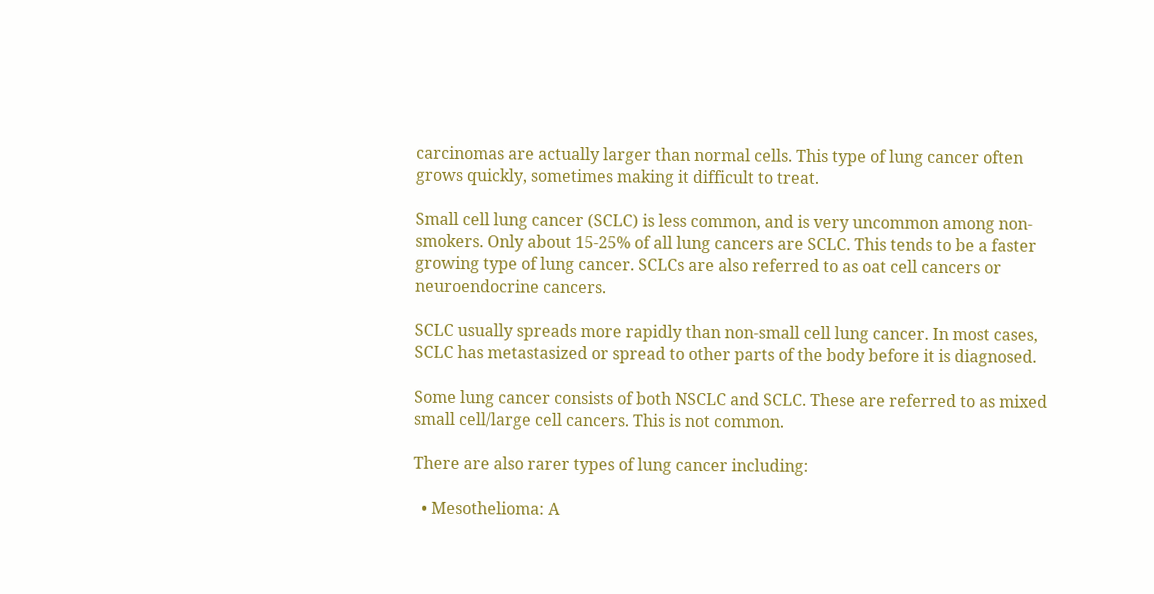carcinomas are actually larger than normal cells. This type of lung cancer often grows quickly, sometimes making it difficult to treat.

Small cell lung cancer (SCLC) is less common, and is very uncommon among non-smokers. Only about 15-25% of all lung cancers are SCLC. This tends to be a faster growing type of lung cancer. SCLCs are also referred to as oat cell cancers or neuroendocrine cancers.

SCLC usually spreads more rapidly than non-small cell lung cancer. In most cases, SCLC has metastasized or spread to other parts of the body before it is diagnosed.

Some lung cancer consists of both NSCLC and SCLC. These are referred to as mixed small cell/large cell cancers. This is not common.

There are also rarer types of lung cancer including:

  • Mesothelioma: A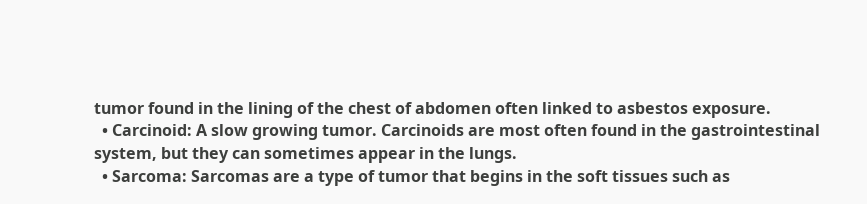tumor found in the lining of the chest of abdomen often linked to asbestos exposure.
  • Carcinoid: A slow growing tumor. Carcinoids are most often found in the gastrointestinal system, but they can sometimes appear in the lungs.
  • Sarcoma: Sarcomas are a type of tumor that begins in the soft tissues such as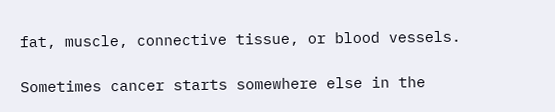fat, muscle, connective tissue, or blood vessels.

Sometimes cancer starts somewhere else in the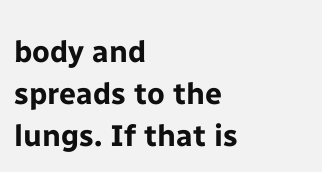body and spreads to the lungs. If that is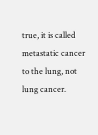true, it is called metastatic cancer to the lung, not lung cancer.